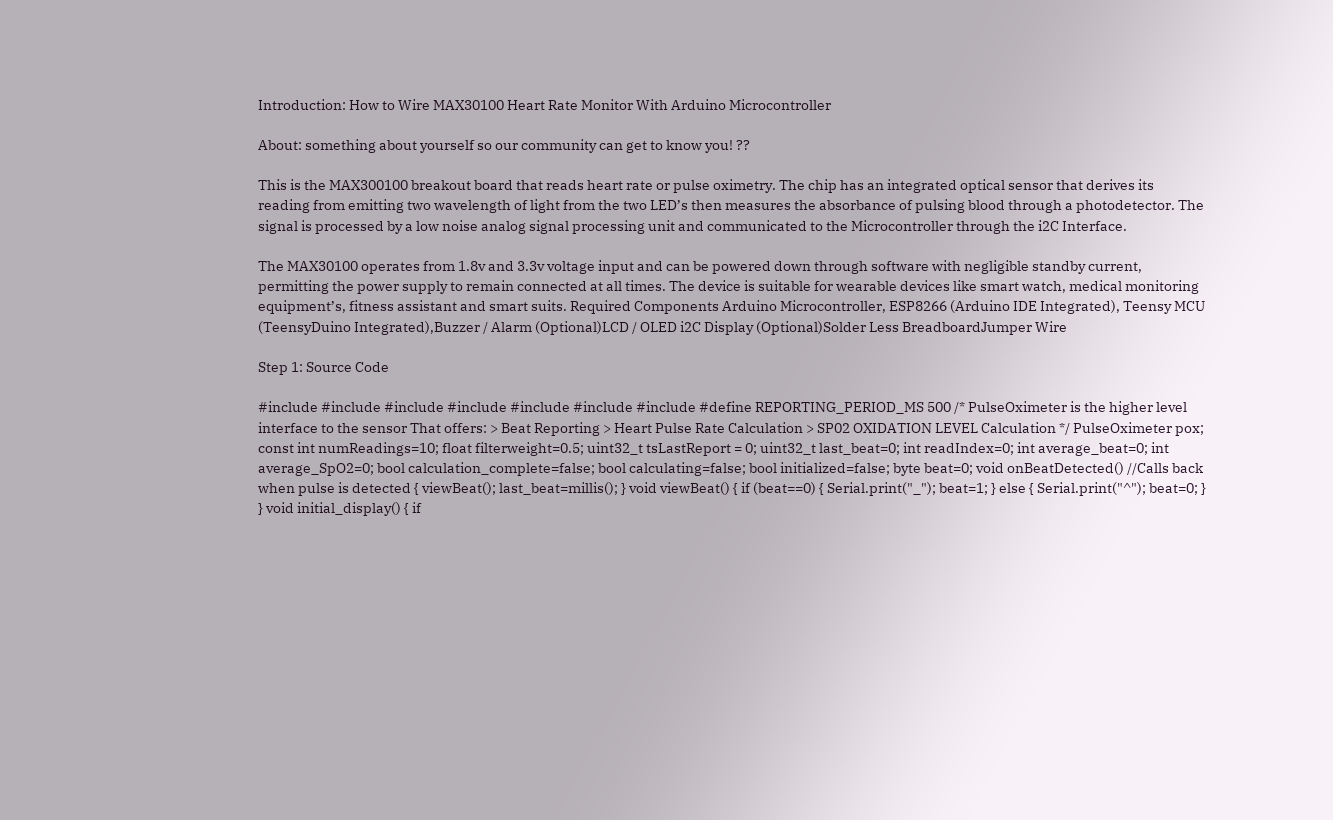Introduction: How to Wire MAX30100 Heart Rate Monitor With Arduino Microcontroller

About: something about yourself so our community can get to know you! ??

This is the MAX300100 breakout board that reads heart rate or pulse oximetry. The chip has an integrated optical sensor that derives its reading from emitting two wavelength of light from the two LED’s then measures the absorbance of pulsing blood through a photodetector. The signal is processed by a low noise analog signal processing unit and communicated to the Microcontroller through the i2C Interface.

The MAX30100 operates from 1.8v and 3.3v voltage input and can be powered down through software with negligible standby current, permitting the power supply to remain connected at all times. The device is suitable for wearable devices like smart watch, medical monitoring equipment’s, fitness assistant and smart suits. Required Components Arduino Microcontroller, ESP8266 (Arduino IDE Integrated), Teensy MCU (TeensyDuino Integrated),Buzzer / Alarm (Optional)LCD / OLED i2C Display (Optional)Solder Less BreadboardJumper Wire

Step 1: Source Code

#include #include #include #include #include #include #include #define REPORTING_PERIOD_MS 500 /* PulseOximeter is the higher level interface to the sensor That offers: > Beat Reporting > Heart Pulse Rate Calculation > SP02 OXIDATION LEVEL Calculation */ PulseOximeter pox; const int numReadings=10; float filterweight=0.5; uint32_t tsLastReport = 0; uint32_t last_beat=0; int readIndex=0; int average_beat=0; int average_SpO2=0; bool calculation_complete=false; bool calculating=false; bool initialized=false; byte beat=0; void onBeatDetected() //Calls back when pulse is detected { viewBeat(); last_beat=millis(); } void viewBeat() { if (beat==0) { Serial.print("_"); beat=1; } else { Serial.print("^"); beat=0; } } void initial_display() { if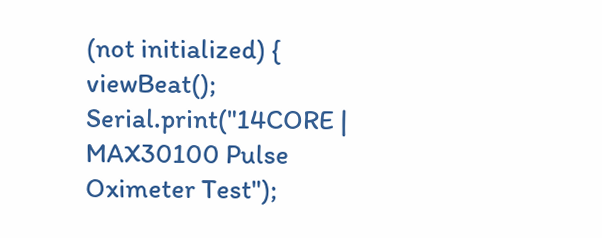(not initialized) { viewBeat(); Serial.print("14CORE | MAX30100 Pulse Oximeter Test");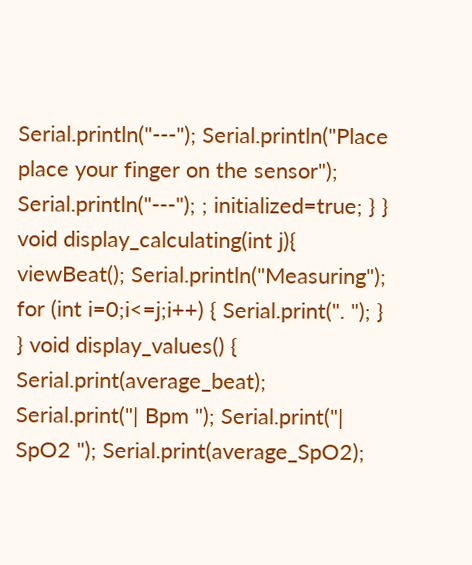Serial.println("---"); Serial.println("Place place your finger on the sensor"); Serial.println("---"); ; initialized=true; } } void display_calculating(int j){ viewBeat(); Serial.println("Measuring"); for (int i=0;i<=j;i++) { Serial.print(". "); } } void display_values() { Serial.print(average_beat); Serial.print("| Bpm "); Serial.print("| SpO2 "); Serial.print(average_SpO2);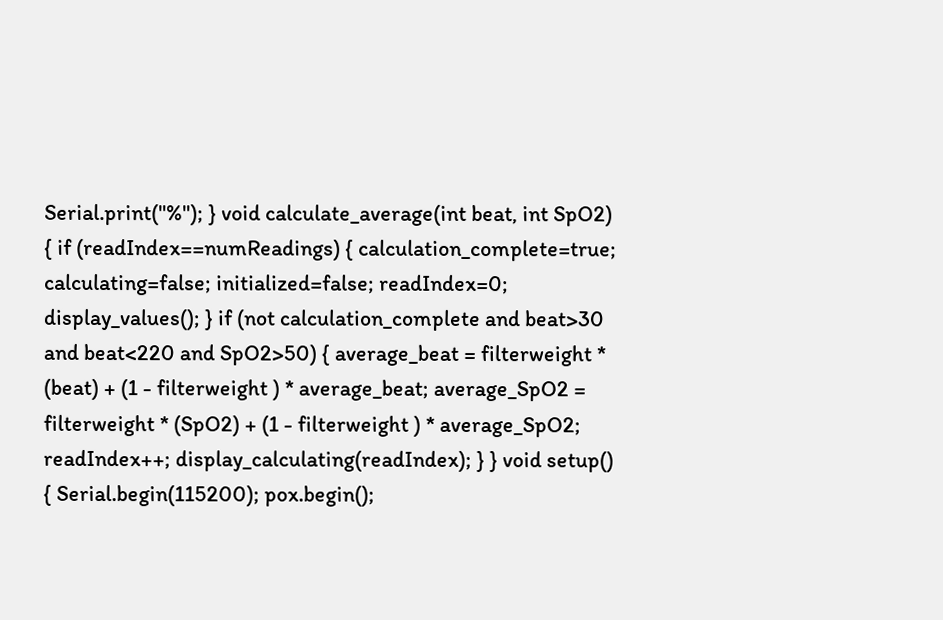Serial.print("%"); } void calculate_average(int beat, int SpO2) { if (readIndex==numReadings) { calculation_complete=true; calculating=false; initialized=false; readIndex=0; display_values(); } if (not calculation_complete and beat>30 and beat<220 and SpO2>50) { average_beat = filterweight * (beat) + (1 - filterweight ) * average_beat; average_SpO2 = filterweight * (SpO2) + (1 - filterweight ) * average_SpO2; readIndex++; display_calculating(readIndex); } } void setup() { Serial.begin(115200); pox.begin();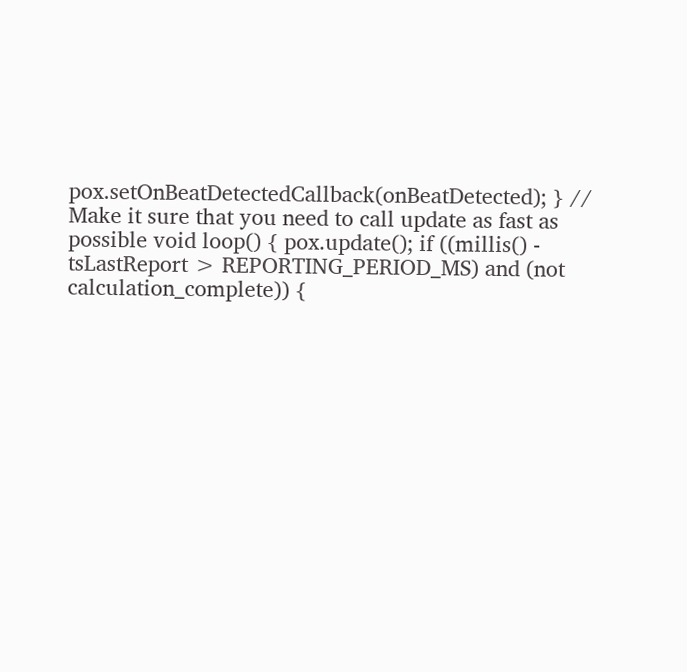pox.setOnBeatDetectedCallback(onBeatDetected); } // Make it sure that you need to call update as fast as possible void loop() { pox.update(); if ((millis() - tsLastReport > REPORTING_PERIOD_MS) and (not calculation_complete)) {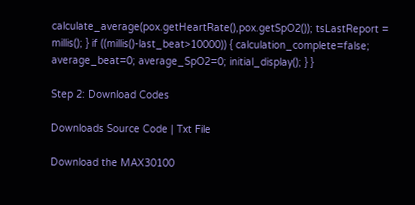calculate_average(pox.getHeartRate(),pox.getSpO2()); tsLastReport = millis(); } if ((millis()-last_beat>10000)) { calculation_complete=false; average_beat=0; average_SpO2=0; initial_display(); } }

Step 2: Download Codes

Downloads Source Code | Txt File

Download the MAX30100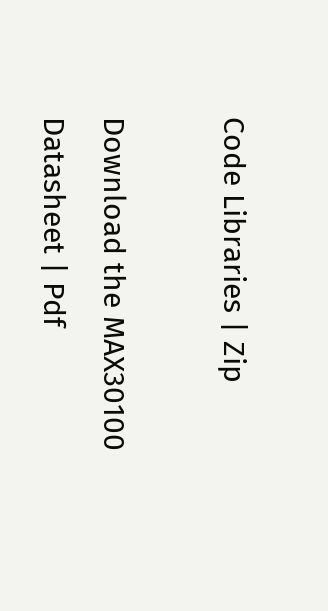Code Libraries | Zip

Download the MAX30100 Datasheet | Pdf